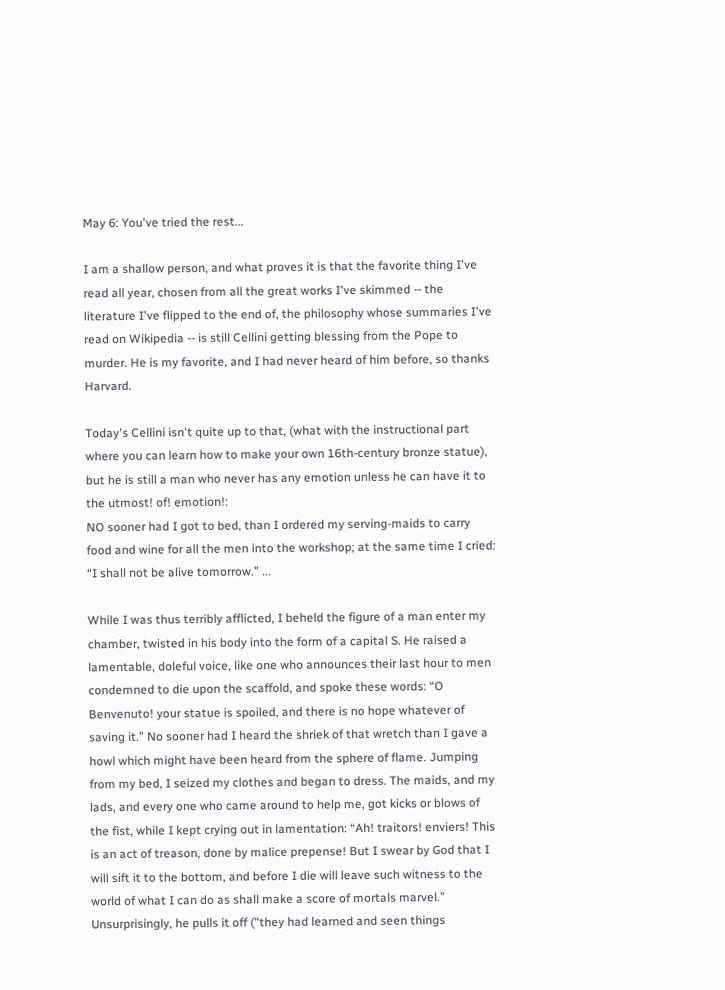May 6: You've tried the rest...

I am a shallow person, and what proves it is that the favorite thing I've read all year, chosen from all the great works I've skimmed -- the literature I've flipped to the end of, the philosophy whose summaries I've read on Wikipedia -- is still Cellini getting blessing from the Pope to murder. He is my favorite, and I had never heard of him before, so thanks Harvard.

Today's Cellini isn't quite up to that, (what with the instructional part where you can learn how to make your own 16th-century bronze statue), but he is still a man who never has any emotion unless he can have it to the utmost! of! emotion!:
NO sooner had I got to bed, than I ordered my serving-maids to carry food and wine for all the men into the workshop; at the same time I cried: “I shall not be alive tomorrow.” ...

While I was thus terribly afflicted, I beheld the figure of a man enter my chamber, twisted in his body into the form of a capital S. He raised a lamentable, doleful voice, like one who announces their last hour to men condemned to die upon the scaffold, and spoke these words: “O Benvenuto! your statue is spoiled, and there is no hope whatever of saving it.” No sooner had I heard the shriek of that wretch than I gave a howl which might have been heard from the sphere of flame. Jumping from my bed, I seized my clothes and began to dress. The maids, and my lads, and every one who came around to help me, got kicks or blows of the fist, while I kept crying out in lamentation: “Ah! traitors! enviers! This is an act of treason, done by malice prepense! But I swear by God that I will sift it to the bottom, and before I die will leave such witness to the world of what I can do as shall make a score of mortals marvel.”
Unsurprisingly, he pulls it off ("they had learned and seen things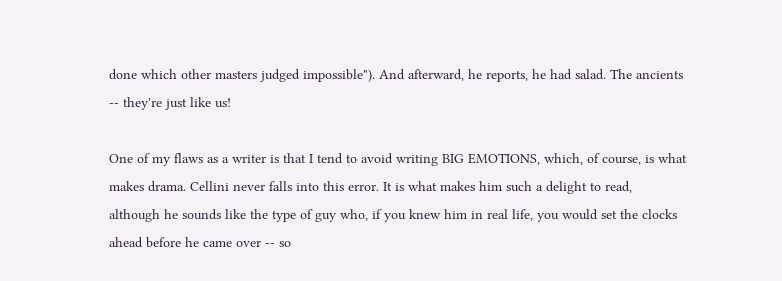done which other masters judged impossible"). And afterward, he reports, he had salad. The ancients -- they're just like us!

One of my flaws as a writer is that I tend to avoid writing BIG EMOTIONS, which, of course, is what makes drama. Cellini never falls into this error. It is what makes him such a delight to read, although he sounds like the type of guy who, if you knew him in real life, you would set the clocks ahead before he came over -- so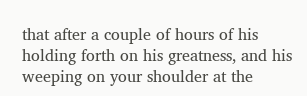that after a couple of hours of his holding forth on his greatness, and his weeping on your shoulder at the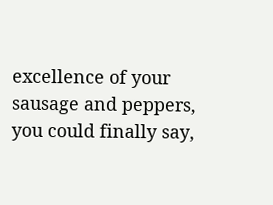excellence of your sausage and peppers, you could finally say,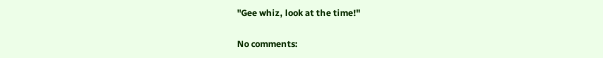"Gee whiz, look at the time!"

No comments: